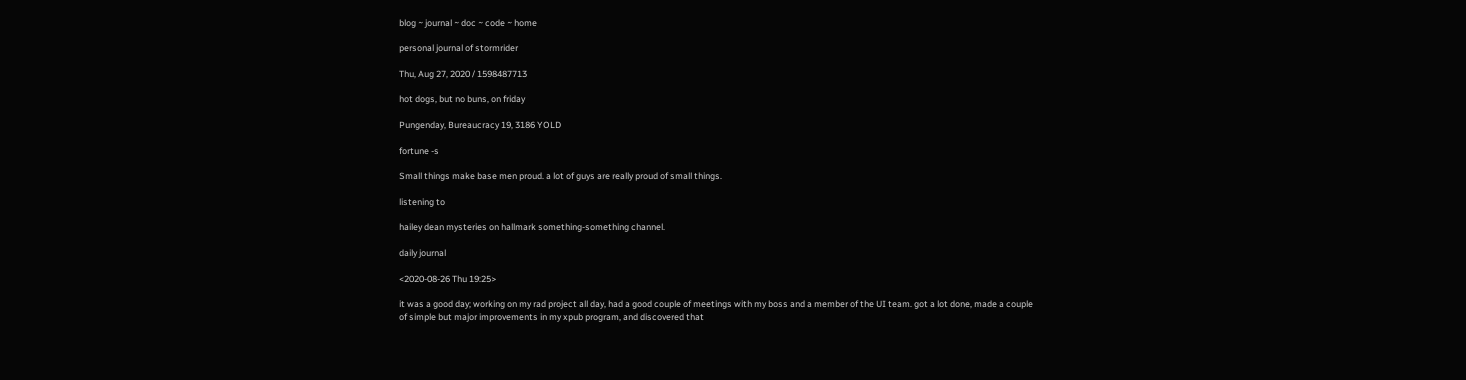blog ~ journal ~ doc ~ code ~ home

personal journal of stormrider

Thu, Aug 27, 2020 / 1598487713

hot dogs, but no buns, on friday

Pungenday, Bureaucracy 19, 3186 YOLD

fortune -s

Small things make base men proud. a lot of guys are really proud of small things.

listening to

hailey dean mysteries on hallmark something-something channel.

daily journal

<2020-08-26 Thu 19:25>

it was a good day; working on my rad project all day, had a good couple of meetings with my boss and a member of the UI team. got a lot done, made a couple of simple but major improvements in my xpub program, and discovered that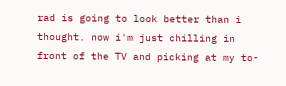rad is going to look better than i thought. now i'm just chilling in front of the TV and picking at my to-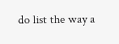do list the way a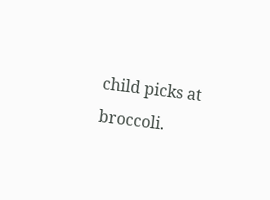child picks at broccoli.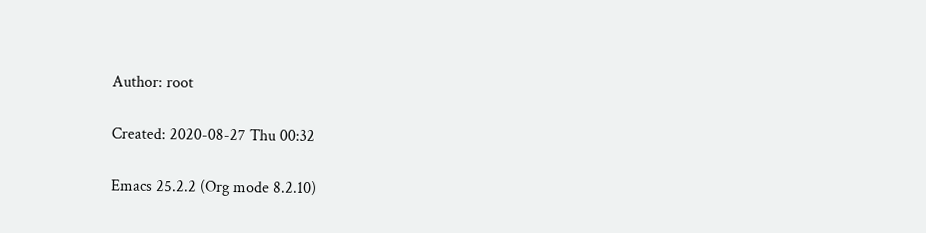Author: root

Created: 2020-08-27 Thu 00:32

Emacs 25.2.2 (Org mode 8.2.10)